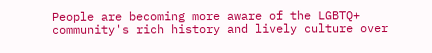People are becoming more aware of the LGBTQ+ community's rich history and lively culture over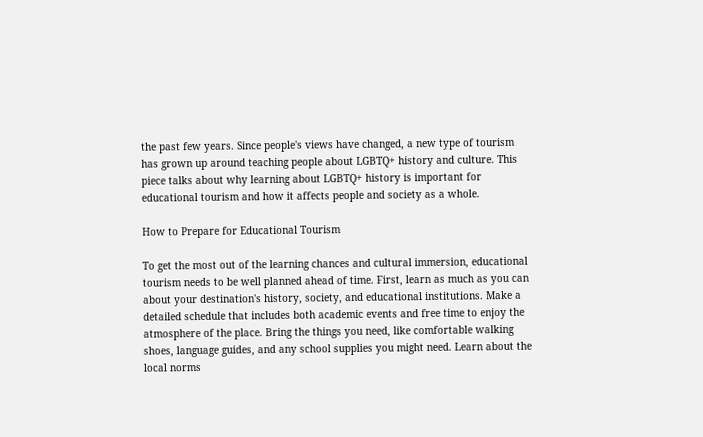the past few years. Since people's views have changed, a new type of tourism has grown up around teaching people about LGBTQ+ history and culture. This piece talks about why learning about LGBTQ+ history is important for educational tourism and how it affects people and society as a whole.

How to Prepare for Educational Tourism

To get the most out of the learning chances and cultural immersion, educational tourism needs to be well planned ahead of time. First, learn as much as you can about your destination's history, society, and educational institutions. Make a detailed schedule that includes both academic events and free time to enjoy the atmosphere of the place. Bring the things you need, like comfortable walking shoes, language guides, and any school supplies you might need. Learn about the local norms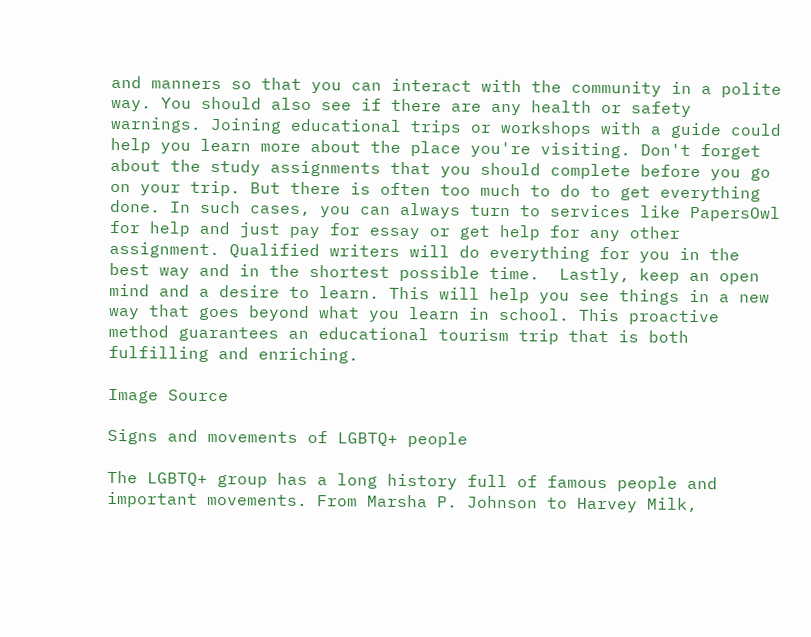and manners so that you can interact with the community in a polite way. You should also see if there are any health or safety warnings. Joining educational trips or workshops with a guide could help you learn more about the place you're visiting. Don't forget about the study assignments that you should complete before you go on your trip. But there is often too much to do to get everything done. In such cases, you can always turn to services like PapersOwl for help and just pay for essay or get help for any other assignment. Qualified writers will do everything for you in the best way and in the shortest possible time.  Lastly, keep an open mind and a desire to learn. This will help you see things in a new way that goes beyond what you learn in school. This proactive method guarantees an educational tourism trip that is both fulfilling and enriching.

Image Source

Signs and movements of LGBTQ+ people

The LGBTQ+ group has a long history full of famous people and important movements. From Marsha P. Johnson to Harvey Milk,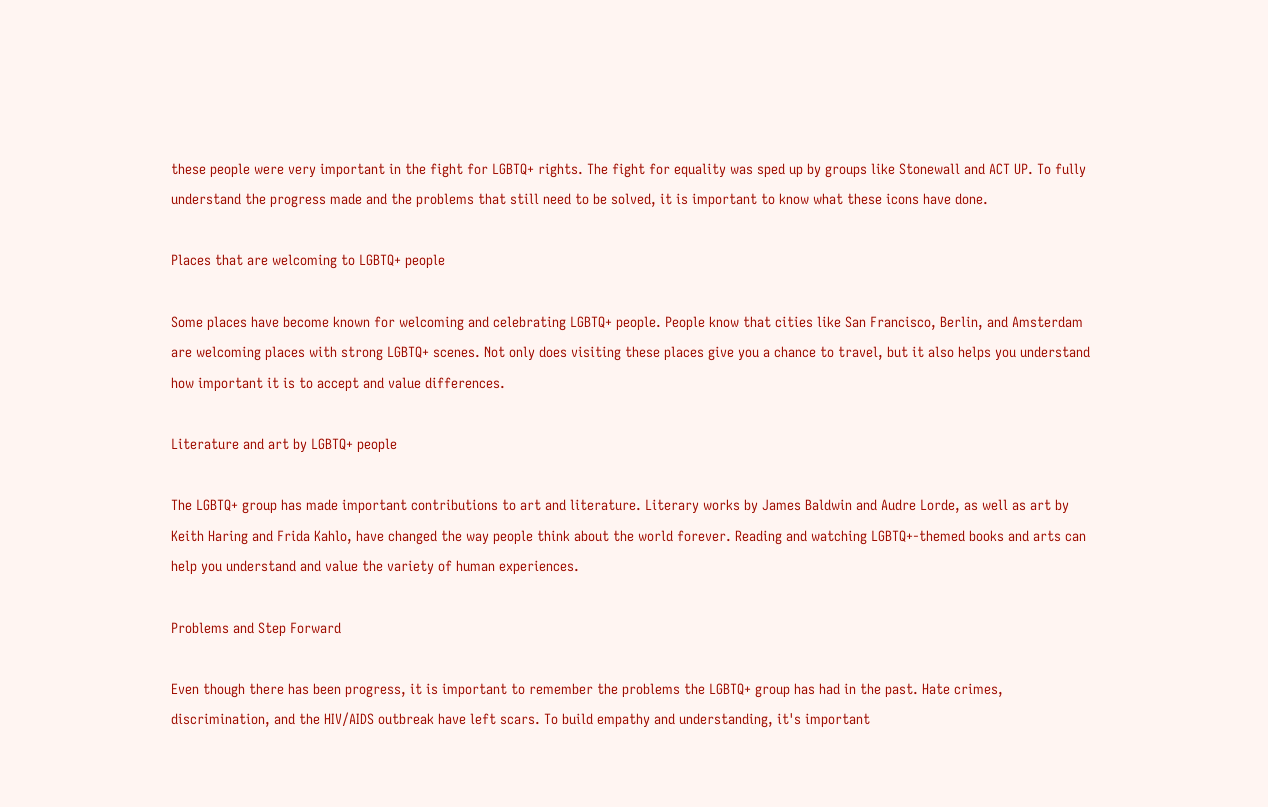these people were very important in the fight for LGBTQ+ rights. The fight for equality was sped up by groups like Stonewall and ACT UP. To fully understand the progress made and the problems that still need to be solved, it is important to know what these icons have done.

Places that are welcoming to LGBTQ+ people

Some places have become known for welcoming and celebrating LGBTQ+ people. People know that cities like San Francisco, Berlin, and Amsterdam are welcoming places with strong LGBTQ+ scenes. Not only does visiting these places give you a chance to travel, but it also helps you understand how important it is to accept and value differences.

Literature and art by LGBTQ+ people

The LGBTQ+ group has made important contributions to art and literature. Literary works by James Baldwin and Audre Lorde, as well as art by Keith Haring and Frida Kahlo, have changed the way people think about the world forever. Reading and watching LGBTQ+-themed books and arts can help you understand and value the variety of human experiences.

Problems and Step Forward

Even though there has been progress, it is important to remember the problems the LGBTQ+ group has had in the past. Hate crimes, discrimination, and the HIV/AIDS outbreak have left scars. To build empathy and understanding, it's important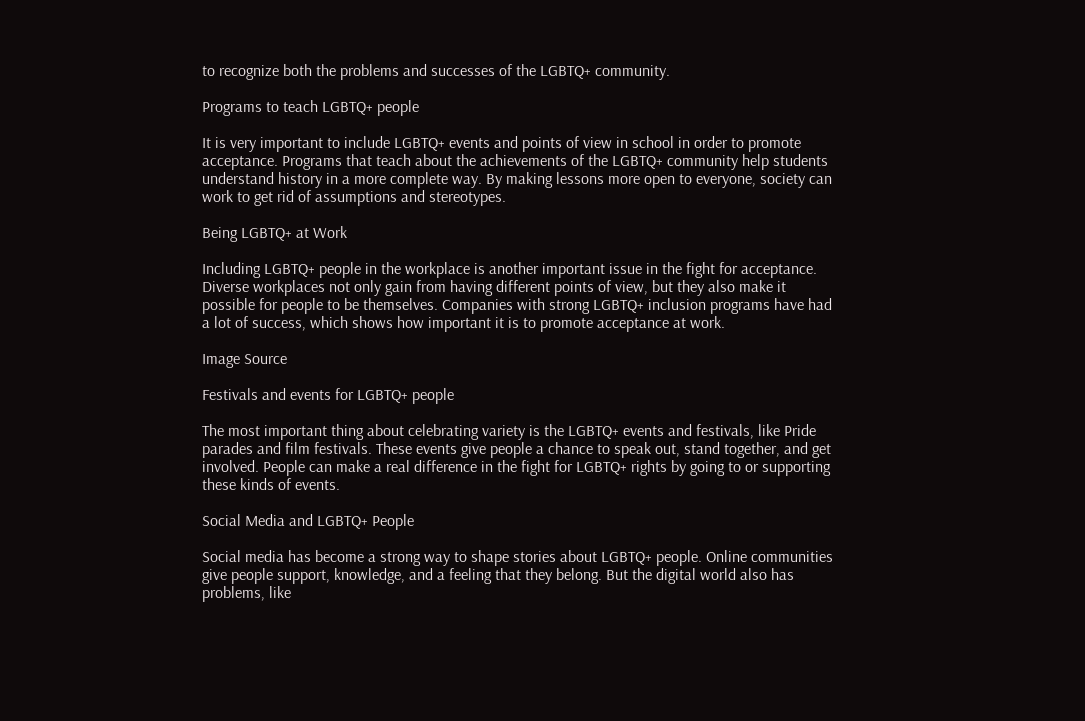to recognize both the problems and successes of the LGBTQ+ community.

Programs to teach LGBTQ+ people

It is very important to include LGBTQ+ events and points of view in school in order to promote acceptance. Programs that teach about the achievements of the LGBTQ+ community help students understand history in a more complete way. By making lessons more open to everyone, society can work to get rid of assumptions and stereotypes.

Being LGBTQ+ at Work

Including LGBTQ+ people in the workplace is another important issue in the fight for acceptance. Diverse workplaces not only gain from having different points of view, but they also make it possible for people to be themselves. Companies with strong LGBTQ+ inclusion programs have had a lot of success, which shows how important it is to promote acceptance at work.

Image Source

Festivals and events for LGBTQ+ people

The most important thing about celebrating variety is the LGBTQ+ events and festivals, like Pride parades and film festivals. These events give people a chance to speak out, stand together, and get involved. People can make a real difference in the fight for LGBTQ+ rights by going to or supporting these kinds of events.

Social Media and LGBTQ+ People

Social media has become a strong way to shape stories about LGBTQ+ people. Online communities give people support, knowledge, and a feeling that they belong. But the digital world also has problems, like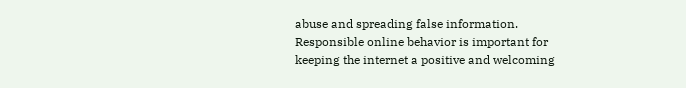abuse and spreading false information. Responsible online behavior is important for keeping the internet a positive and welcoming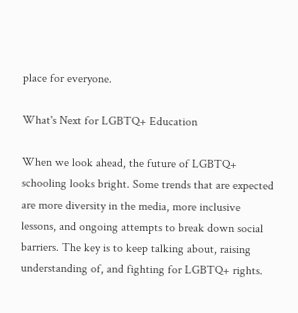place for everyone.

What's Next for LGBTQ+ Education

When we look ahead, the future of LGBTQ+ schooling looks bright. Some trends that are expected are more diversity in the media, more inclusive lessons, and ongoing attempts to break down social barriers. The key is to keep talking about, raising understanding of, and fighting for LGBTQ+ rights.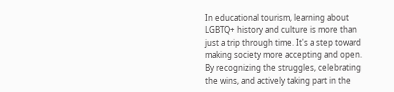In educational tourism, learning about LGBTQ+ history and culture is more than just a trip through time. It's a step toward making society more accepting and open. By recognizing the struggles, celebrating the wins, and actively taking part in the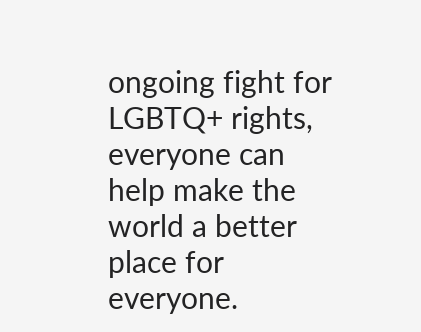ongoing fight for LGBTQ+ rights, everyone can help make the world a better place for everyone.